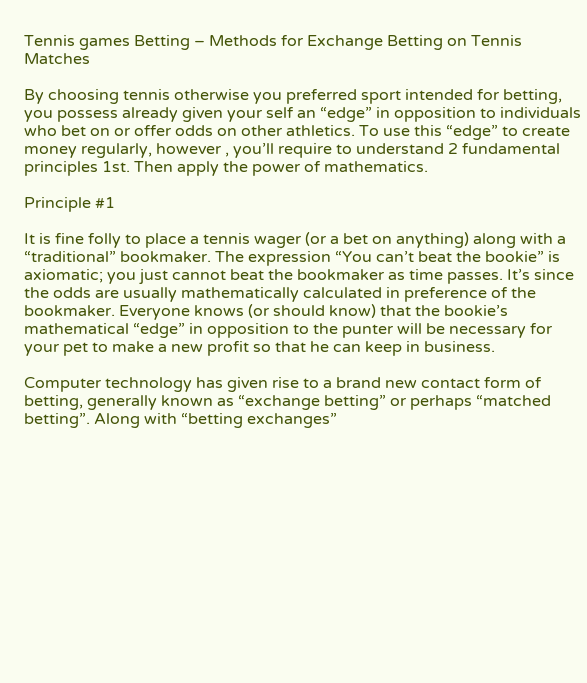Tennis games Betting – Methods for Exchange Betting on Tennis Matches

By choosing tennis otherwise you preferred sport intended for betting, you possess already given your self an “edge” in opposition to individuals who bet on or offer odds on other athletics. To use this “edge” to create money regularly, however , you’ll require to understand 2 fundamental principles 1st. Then apply the power of mathematics.

Principle #1

It is fine folly to place a tennis wager (or a bet on anything) along with a “traditional” bookmaker. The expression “You can’t beat the bookie” is axiomatic; you just cannot beat the bookmaker as time passes. It’s since the odds are usually mathematically calculated in preference of the bookmaker. Everyone knows (or should know) that the bookie’s mathematical “edge” in opposition to the punter will be necessary for your pet to make a new profit so that he can keep in business.

Computer technology has given rise to a brand new contact form of betting, generally known as “exchange betting” or perhaps “matched betting”. Along with “betting exchanges”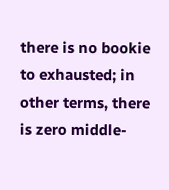there is no bookie to exhausted; in other terms, there is zero middle-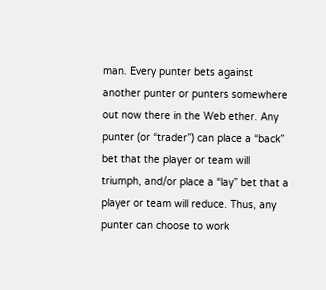man. Every punter bets against another punter or punters somewhere out now there in the Web ether. Any punter (or “trader”) can place a “back” bet that the player or team will triumph, and/or place a “lay” bet that a player or team will reduce. Thus, any punter can choose to work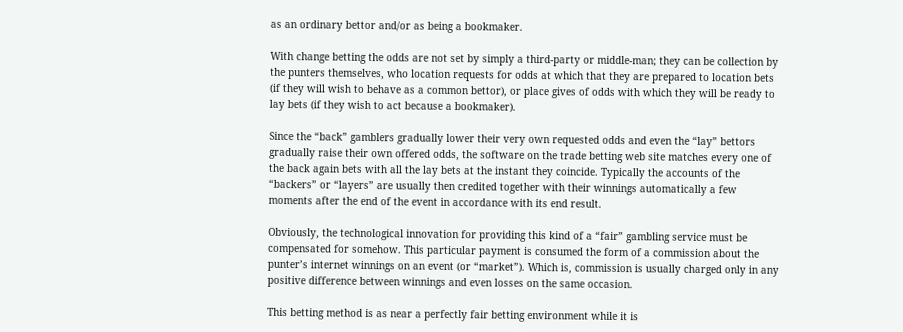as an ordinary bettor and/or as being a bookmaker.

With change betting the odds are not set by simply a third-party or middle-man; they can be collection by the punters themselves, who location requests for odds at which that they are prepared to location bets (if they will wish to behave as a common bettor), or place gives of odds with which they will be ready to lay bets (if they wish to act because a bookmaker).

Since the “back” gamblers gradually lower their very own requested odds and even the “lay” bettors gradually raise their own offered odds, the software on the trade betting web site matches every one of the back again bets with all the lay bets at the instant they coincide. Typically the accounts of the “backers” or “layers” are usually then credited together with their winnings automatically a few moments after the end of the event in accordance with its end result.

Obviously, the technological innovation for providing this kind of a “fair” gambling service must be compensated for somehow. This particular payment is consumed the form of a commission about the punter’s internet winnings on an event (or “market”). Which is, commission is usually charged only in any positive difference between winnings and even losses on the same occasion.

This betting method is as near a perfectly fair betting environment while it is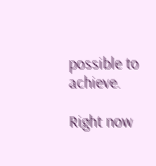possible to achieve.

Right now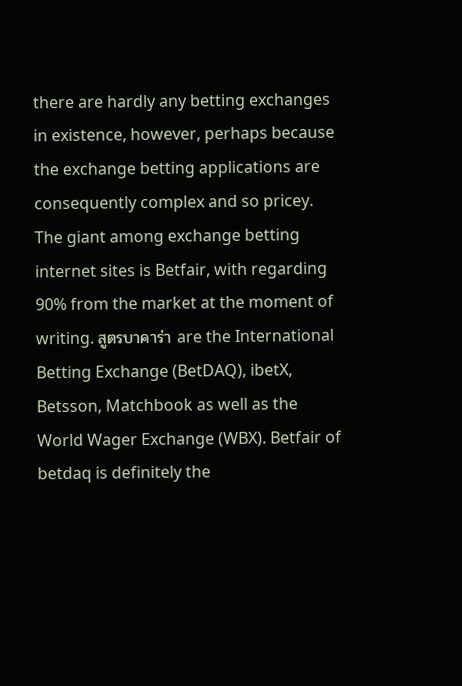there are hardly any betting exchanges in existence, however, perhaps because the exchange betting applications are consequently complex and so pricey. The giant among exchange betting internet sites is Betfair, with regarding 90% from the market at the moment of writing. สูตรบาคาร่า are the International Betting Exchange (BetDAQ), ibetX, Betsson, Matchbook as well as the World Wager Exchange (WBX). Betfair of betdaq is definitely the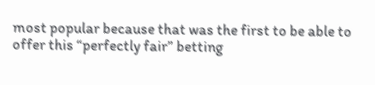most popular because that was the first to be able to offer this “perfectly fair” betting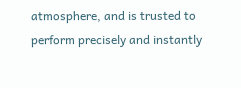atmosphere, and is trusted to perform precisely and instantly